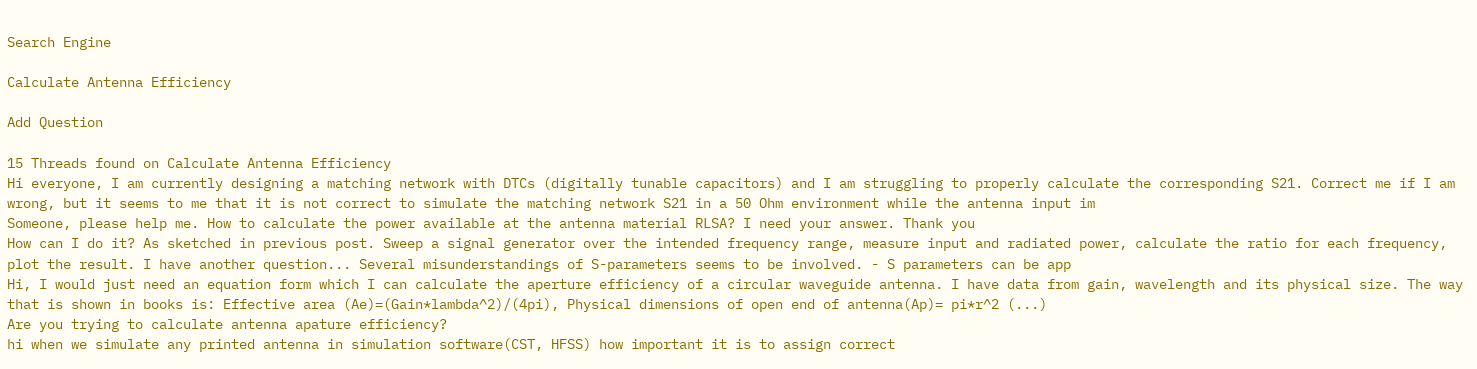Search Engine

Calculate Antenna Efficiency

Add Question

15 Threads found on Calculate Antenna Efficiency
Hi everyone, I am currently designing a matching network with DTCs (digitally tunable capacitors) and I am struggling to properly calculate the corresponding S21. Correct me if I am wrong, but it seems to me that it is not correct to simulate the matching network S21 in a 50 Ohm environment while the antenna input im
Someone, please help me. How to calculate the power available at the antenna material RLSA? I need your answer. Thank you
How can I do it? As sketched in previous post. Sweep a signal generator over the intended frequency range, measure input and radiated power, calculate the ratio for each frequency, plot the result. I have another question... Several misunderstandings of S-parameters seems to be involved. - S parameters can be app
Hi, I would just need an equation form which I can calculate the aperture efficiency of a circular waveguide antenna. I have data from gain, wavelength and its physical size. The way that is shown in books is: Effective area (Ae)=(Gain*lambda^2)/(4pi), Physical dimensions of open end of antenna(Ap)= pi*r^2 (...)
Are you trying to calculate antenna apature efficiency?
hi when we simulate any printed antenna in simulation software(CST, HFSS) how important it is to assign correct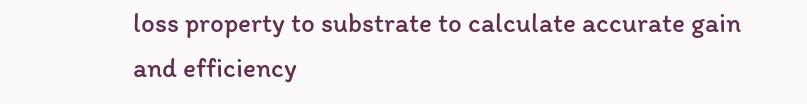loss property to substrate to calculate accurate gain and efficiency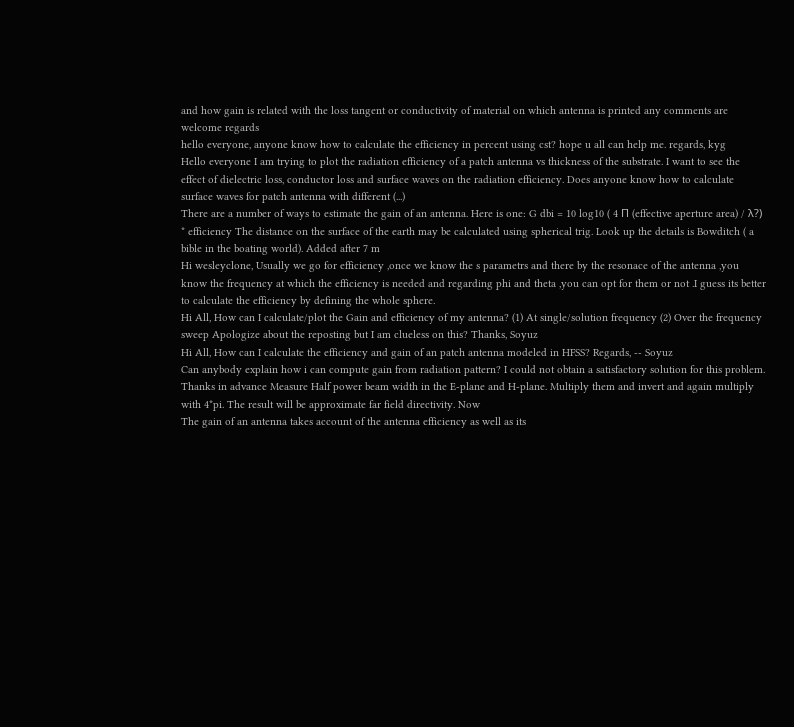and how gain is related with the loss tangent or conductivity of material on which antenna is printed any comments are welcome regards
hello everyone, anyone know how to calculate the efficiency in percent using cst? hope u all can help me. regards, kyg
Hello everyone I am trying to plot the radiation efficiency of a patch antenna vs thickness of the substrate. I want to see the effect of dielectric loss, conductor loss and surface waves on the radiation efficiency. Does anyone know how to calculate surface waves for patch antenna with different (...)
There are a number of ways to estimate the gain of an antenna. Here is one: G dbi = 10 log10 ( 4 Π (effective aperture area) / λ?) * efficiency The distance on the surface of the earth may be calculated using spherical trig. Look up the details is Bowditch ( a bible in the boating world). Added after 7 m
Hi wesleyclone, Usually we go for efficiency ,once we know the s parametrs and there by the resonace of the antenna ,you know the frequency at which the efficiency is needed and regarding phi and theta ,you can opt for them or not .I guess its better to calculate the efficiency by defining the whole sphere.
Hi All, How can I calculate/plot the Gain and efficiency of my antenna? (1) At single/solution frequency (2) Over the frequency sweep Apologize about the reposting but I am clueless on this? Thanks, Soyuz
Hi All, How can I calculate the efficiency and gain of an patch antenna modeled in HFSS? Regards, -- Soyuz
Can anybody explain how i can compute gain from radiation pattern? I could not obtain a satisfactory solution for this problem. Thanks in advance Measure Half power beam width in the E-plane and H-plane. Multiply them and invert and again multiply with 4*pi. The result will be approximate far field directivity. Now
The gain of an antenna takes account of the antenna efficiency as well as its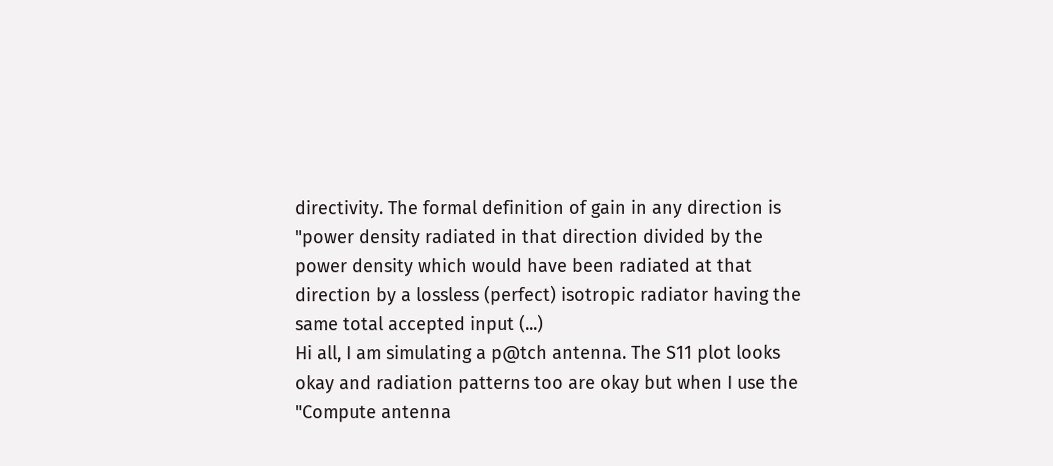directivity. The formal definition of gain in any direction is "power density radiated in that direction divided by the power density which would have been radiated at that direction by a lossless (perfect) isotropic radiator having the same total accepted input (...)
Hi all, I am simulating a p@tch antenna. The S11 plot looks okay and radiation patterns too are okay but when I use the "Compute antenna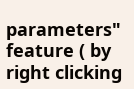parameters" feature ( by right clicking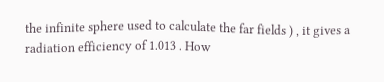the infinite sphere used to calculate the far fields ) , it gives a radiation efficiency of 1.013 . How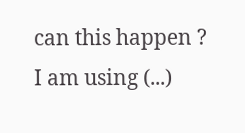can this happen ? I am using (...)